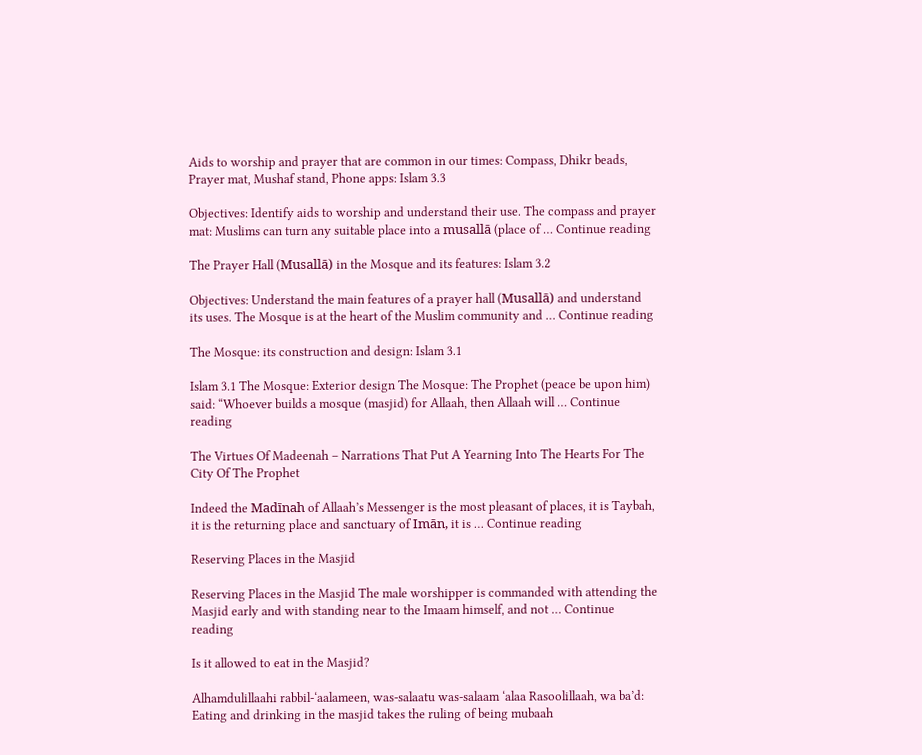Aids to worship and prayer that are common in our times: Compass, Dhikr beads, Prayer mat, Mushaf stand, Phone apps: Islam 3.3

Objectives: Identify aids to worship and understand their use. The compass and prayer mat: Muslims can turn any suitable place into a musallā (place of … Continue reading

The Prayer Hall (Musallā) in the Mosque and its features: Islam 3.2

Objectives: Understand the main features of a prayer hall (Musallā) and understand its uses. The Mosque is at the heart of the Muslim community and … Continue reading

The Mosque: its construction and design: Islam 3.1

Islam 3.1 The Mosque: Exterior design The Mosque: The Prophet (peace be upon him) said: “Whoever builds a mosque (masjid) for Allaah, then Allaah will … Continue reading

The Virtues Of Madeenah – Narrations That Put A Yearning Into The Hearts For The City Of The Prophet

Indeed the Madīnah of Allaah’s Messenger is the most pleasant of places, it is Taybah, it is the returning place and sanctuary of Imān, it is … Continue reading

Reserving Places in the Masjid

Reserving Places in the Masjid The male worshipper is commanded with attending the Masjid early and with standing near to the Imaam himself, and not … Continue reading

Is it allowed to eat in the Masjid?

Alhamdulillaahi rabbil-‘aalameen, was-salaatu was-salaam ‘alaa Rasoolillaah, wa ba’d: Eating and drinking in the masjid takes the ruling of being mubaah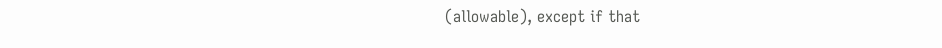(allowable), except if that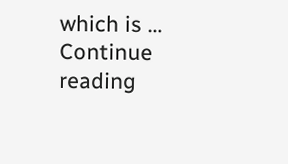which is … Continue reading